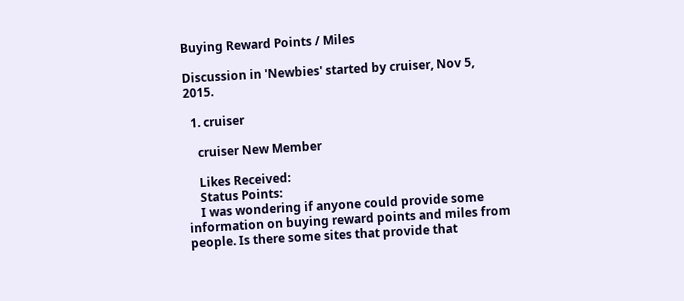Buying Reward Points / Miles

Discussion in 'Newbies' started by cruiser, Nov 5, 2015.

  1. cruiser

    cruiser New Member

    Likes Received:
    Status Points:
    I was wondering if anyone could provide some information on buying reward points and miles from people. Is there some sites that provide that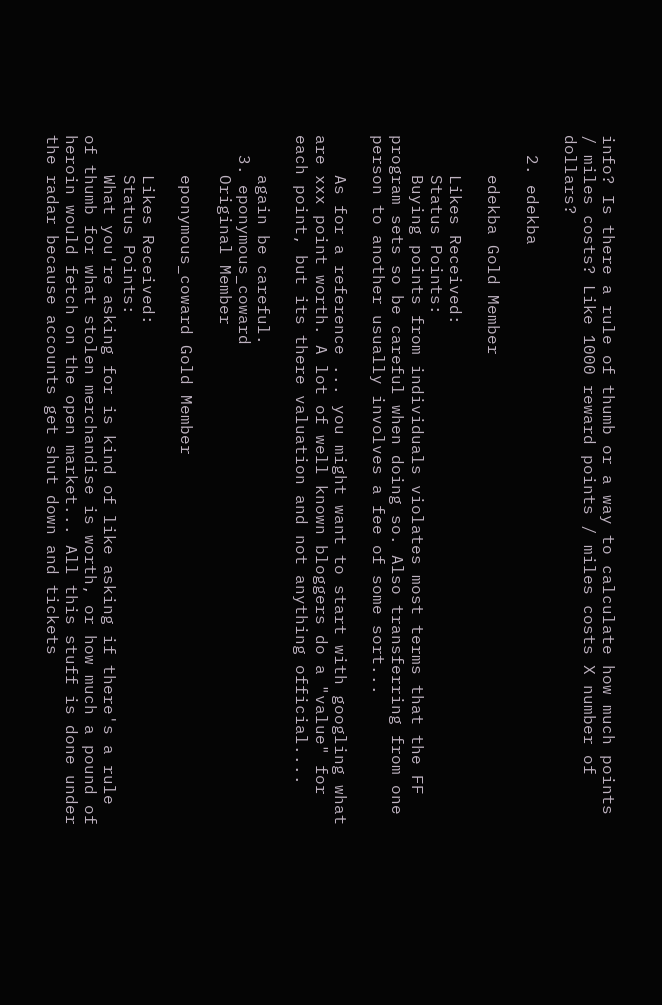info? Is there a rule of thumb or a way to calculate how much points / miles costs? Like 1000 reward points / miles costs X number of dollars?

  2. edekba

    edekba Gold Member

    Likes Received:
    Status Points:
    Buying points from individuals violates most terms that the FF program sets so be careful when doing so. Also transferring from one person to another usually involves a fee of some sort...

    As for a reference ... you might want to start with googling what are xxx point worth. A lot of well known bloggers do a "value" for each point, but its there valuation and not anything official....

    again be careful.
  3. eponymous_coward
    Original Member

    eponymous_coward Gold Member

    Likes Received:
    Status Points:
    What you're asking for is kind of like asking if there's a rule of thumb for what stolen merchandise is worth, or how much a pound of heroin would fetch on the open market... All this stuff is done under the radar because accounts get shut down and tickets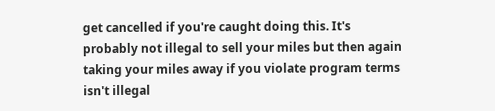get cancelled if you're caught doing this. It's probably not illegal to sell your miles but then again taking your miles away if you violate program terms isn't illegal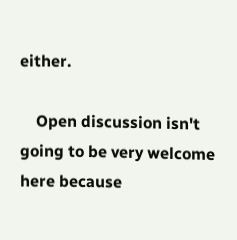either.

    Open discussion isn't going to be very welcome here because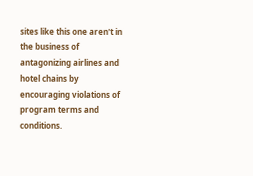sites like this one aren't in the business of antagonizing airlines and hotel chains by encouraging violations of program terms and conditions.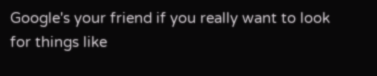Google's your friend if you really want to look for things like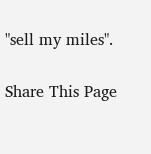"sell my miles".

Share This Page